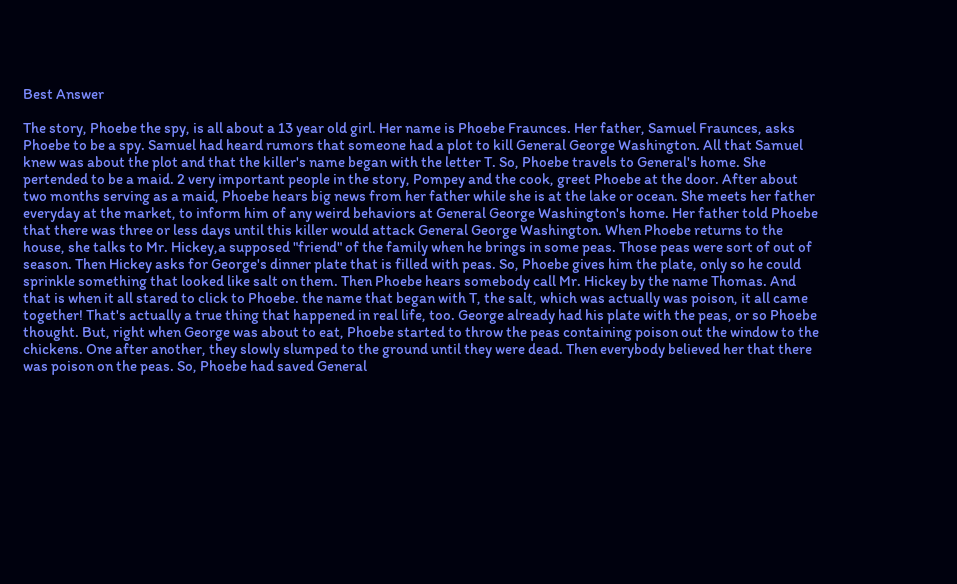Best Answer

The story, Phoebe the spy, is all about a 13 year old girl. Her name is Phoebe Fraunces. Her father, Samuel Fraunces, asks Phoebe to be a spy. Samuel had heard rumors that someone had a plot to kill General George Washington. All that Samuel knew was about the plot and that the killer's name began with the letter T. So, Phoebe travels to General's home. She pertended to be a maid. 2 very important people in the story, Pompey and the cook, greet Phoebe at the door. After about two months serving as a maid, Phoebe hears big news from her father while she is at the lake or ocean. She meets her father everyday at the market, to inform him of any weird behaviors at General George Washington's home. Her father told Phoebe that there was three or less days until this killer would attack General George Washington. When Phoebe returns to the house, she talks to Mr. Hickey,a supposed "friend" of the family when he brings in some peas. Those peas were sort of out of season. Then Hickey asks for George's dinner plate that is filled with peas. So, Phoebe gives him the plate, only so he could sprinkle something that looked like salt on them. Then Phoebe hears somebody call Mr. Hickey by the name Thomas. And that is when it all stared to click to Phoebe. the name that began with T, the salt, which was actually was poison, it all came together! That's actually a true thing that happened in real life, too. George already had his plate with the peas, or so Phoebe thought. But, right when George was about to eat, Phoebe started to throw the peas containing poison out the window to the chickens. One after another, they slowly slumped to the ground until they were dead. Then everybody believed her that there was poison on the peas. So, Phoebe had saved General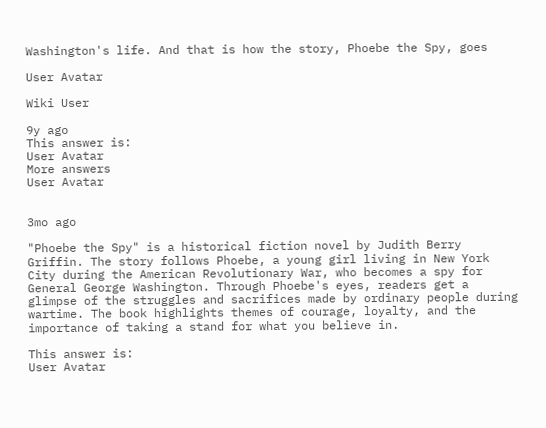Washington's life. And that is how the story, Phoebe the Spy, goes

User Avatar

Wiki User

9y ago
This answer is:
User Avatar
More answers
User Avatar


3mo ago

"Phoebe the Spy" is a historical fiction novel by Judith Berry Griffin. The story follows Phoebe, a young girl living in New York City during the American Revolutionary War, who becomes a spy for General George Washington. Through Phoebe's eyes, readers get a glimpse of the struggles and sacrifices made by ordinary people during wartime. The book highlights themes of courage, loyalty, and the importance of taking a stand for what you believe in.

This answer is:
User Avatar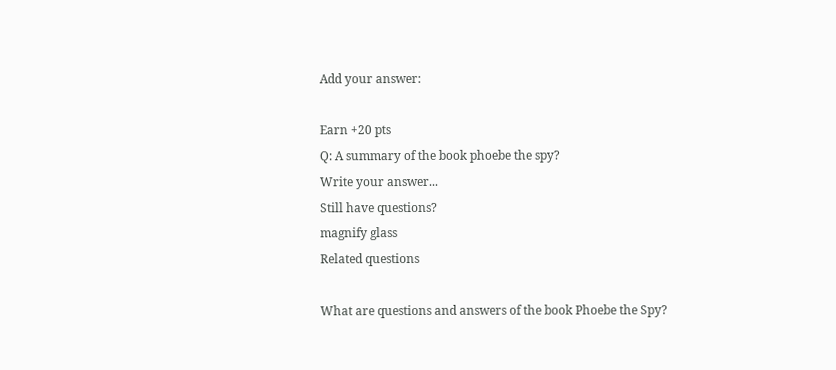Add your answer:

Earn +20 pts
Q: A summary of the book phoebe the spy?
Write your answer...
Still have questions?
magnify glass
Related questions

What are questions and answers of the book Phoebe the Spy?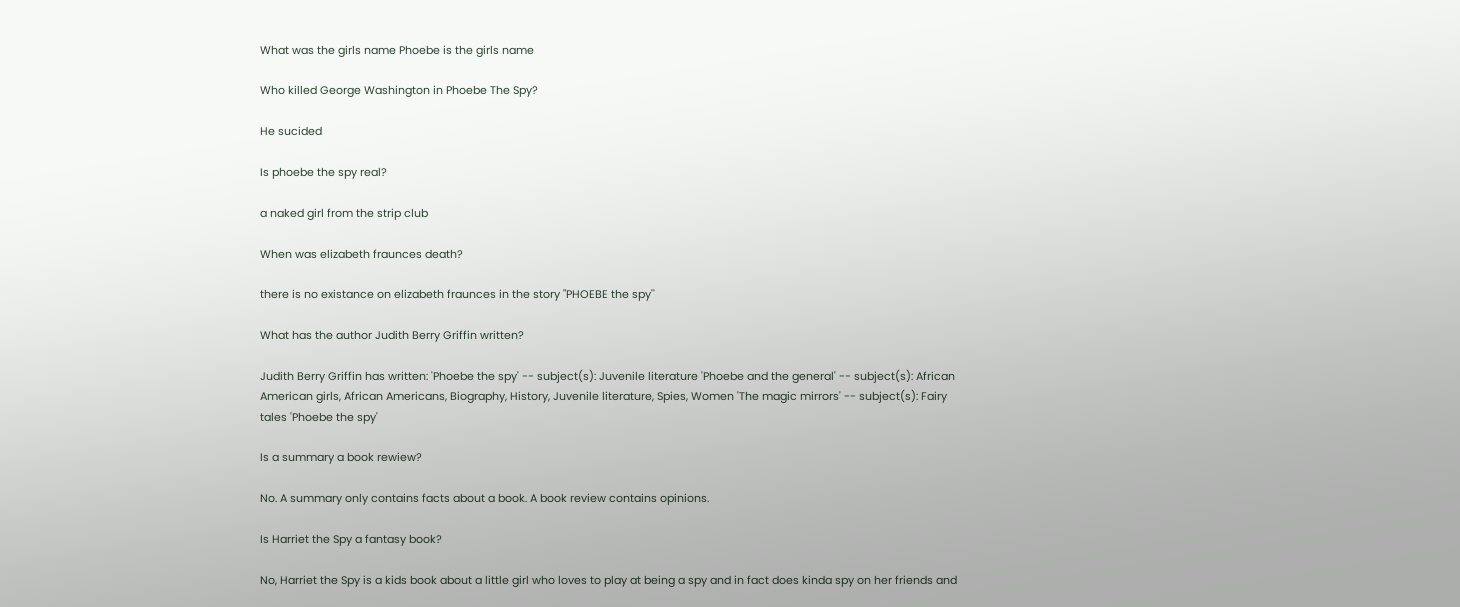What was the girls name Phoebe is the girls name

Who killed George Washington in Phoebe The Spy?

He sucided

Is phoebe the spy real?

a naked girl from the strip club

When was elizabeth fraunces death?

there is no existance on elizabeth fraunces in the story "PHOEBE the spy''

What has the author Judith Berry Griffin written?

Judith Berry Griffin has written: 'Phoebe the spy' -- subject(s): Juvenile literature 'Phoebe and the general' -- subject(s): African American girls, African Americans, Biography, History, Juvenile literature, Spies, Women 'The magic mirrors' -- subject(s): Fairy tales 'Phoebe the spy'

Is a summary a book rewiew?

No. A summary only contains facts about a book. A book review contains opinions.

Is Harriet the Spy a fantasy book?

No, Harriet the Spy is a kids book about a little girl who loves to play at being a spy and in fact does kinda spy on her friends and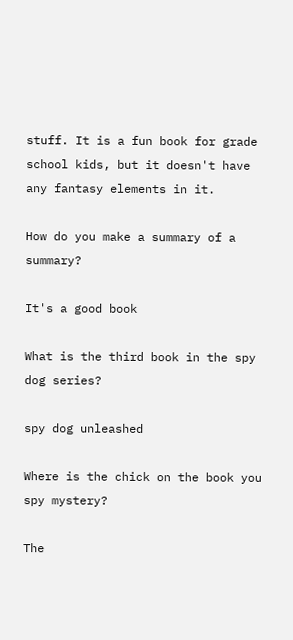stuff. It is a fun book for grade school kids, but it doesn't have any fantasy elements in it.

How do you make a summary of a summary?

It's a good book

What is the third book in the spy dog series?

spy dog unleashed

Where is the chick on the book you spy mystery?

The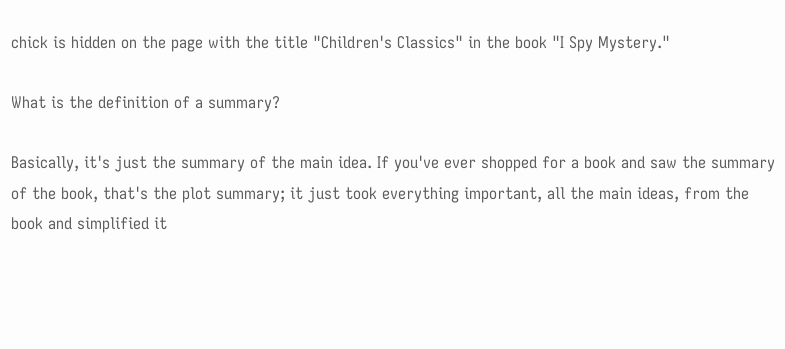chick is hidden on the page with the title "Children's Classics" in the book "I Spy Mystery."

What is the definition of a summary?

Basically, it's just the summary of the main idea. If you've ever shopped for a book and saw the summary of the book, that's the plot summary; it just took everything important, all the main ideas, from the book and simplified it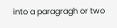into a paragragh or two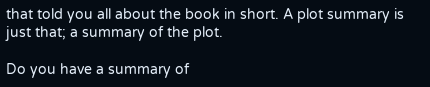that told you all about the book in short. A plot summary is just that; a summary of the plot.

Do you have a summary of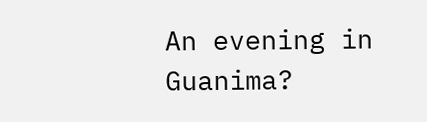An evening in Guanima?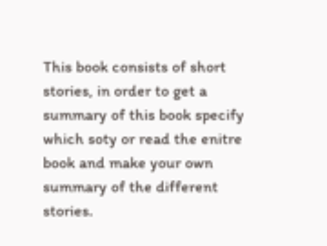This book consists of short stories, in order to get a summary of this book specify which soty or read the enitre book and make your own summary of the different stories.